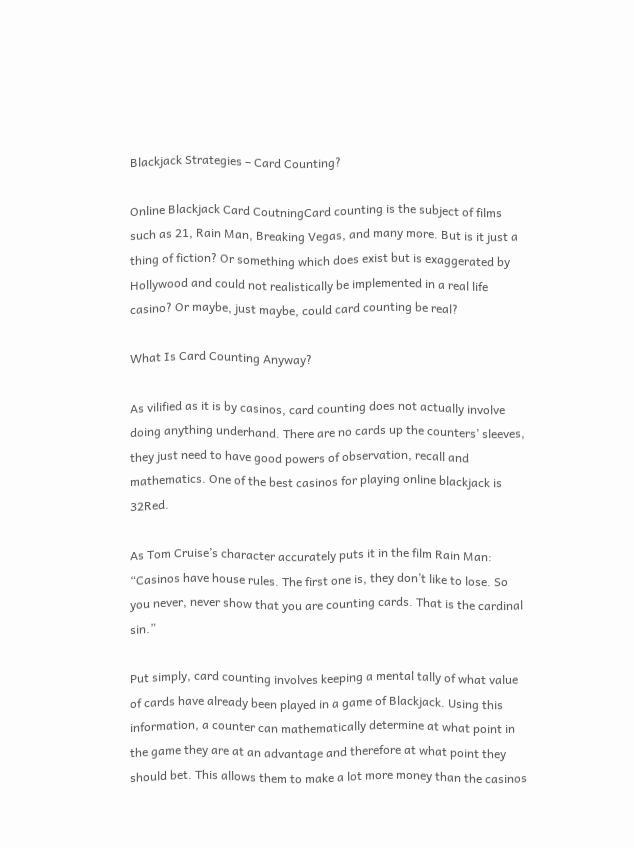Blackjack Strategies – Card Counting?

Online Blackjack Card CoutningCard counting is the subject of films such as 21, Rain Man, Breaking Vegas, and many more. But is it just a thing of fiction? Or something which does exist but is exaggerated by Hollywood and could not realistically be implemented in a real life casino? Or maybe, just maybe, could card counting be real?

What Is Card Counting Anyway?

As vilified as it is by casinos, card counting does not actually involve doing anything underhand. There are no cards up the counters’ sleeves, they just need to have good powers of observation, recall and mathematics. One of the best casinos for playing online blackjack is 32Red.

As Tom Cruise’s character accurately puts it in the film Rain Man: “Casinos have house rules. The first one is, they don’t like to lose. So you never, never show that you are counting cards. That is the cardinal sin.”

Put simply, card counting involves keeping a mental tally of what value of cards have already been played in a game of Blackjack. Using this information, a counter can mathematically determine at what point in the game they are at an advantage and therefore at what point they should bet. This allows them to make a lot more money than the casinos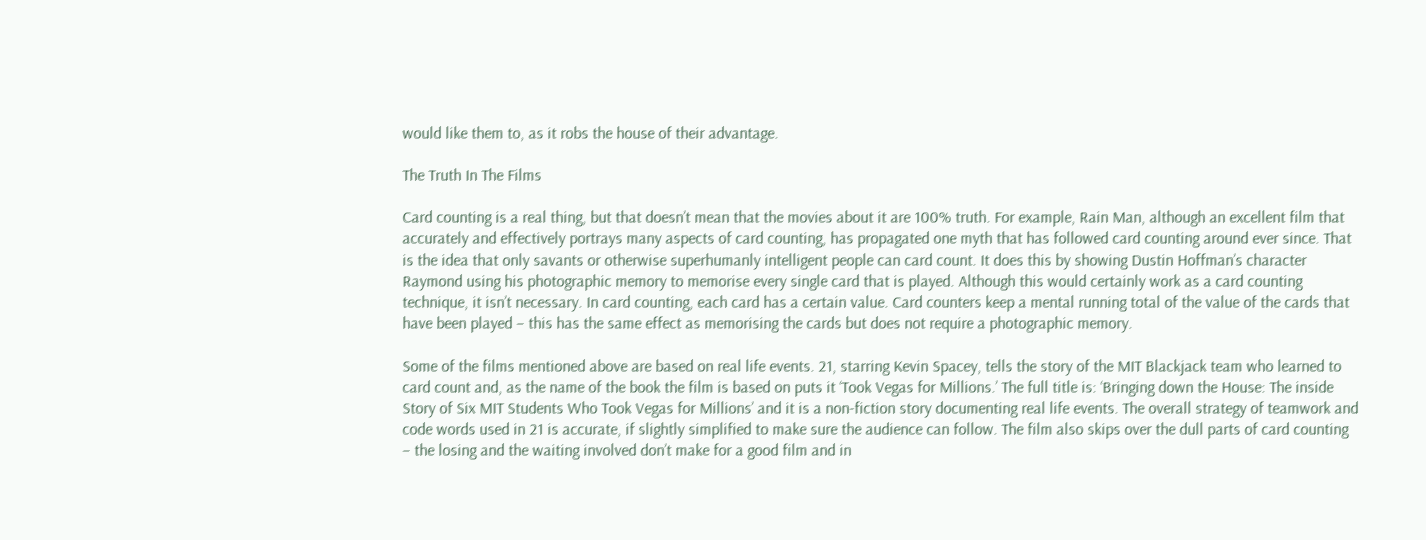would like them to, as it robs the house of their advantage.

The Truth In The Films

Card counting is a real thing, but that doesn’t mean that the movies about it are 100% truth. For example, Rain Man, although an excellent film that accurately and effectively portrays many aspects of card counting, has propagated one myth that has followed card counting around ever since. That is the idea that only savants or otherwise superhumanly intelligent people can card count. It does this by showing Dustin Hoffman’s character Raymond using his photographic memory to memorise every single card that is played. Although this would certainly work as a card counting technique, it isn’t necessary. In card counting, each card has a certain value. Card counters keep a mental running total of the value of the cards that have been played – this has the same effect as memorising the cards but does not require a photographic memory.

Some of the films mentioned above are based on real life events. 21, starring Kevin Spacey, tells the story of the MIT Blackjack team who learned to card count and, as the name of the book the film is based on puts it ‘Took Vegas for Millions.’ The full title is: ‘Bringing down the House: The inside Story of Six MIT Students Who Took Vegas for Millions’ and it is a non-fiction story documenting real life events. The overall strategy of teamwork and code words used in 21 is accurate, if slightly simplified to make sure the audience can follow. The film also skips over the dull parts of card counting – the losing and the waiting involved don’t make for a good film and in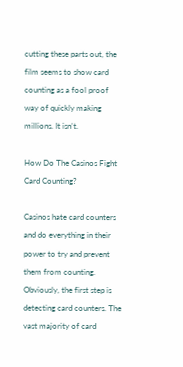cutting these parts out, the film seems to show card counting as a fool proof way of quickly making millions. It isn’t.

How Do The Casinos Fight Card Counting?

Casinos hate card counters and do everything in their power to try and prevent them from counting. Obviously, the first step is detecting card counters. The vast majority of card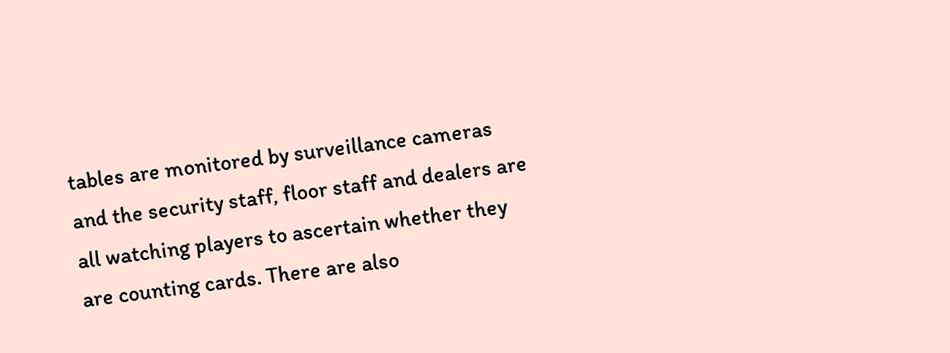tables are monitored by surveillance cameras and the security staff, floor staff and dealers are all watching players to ascertain whether they are counting cards. There are also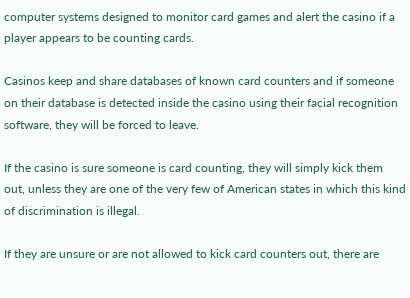computer systems designed to monitor card games and alert the casino if a player appears to be counting cards.

Casinos keep and share databases of known card counters and if someone on their database is detected inside the casino using their facial recognition software, they will be forced to leave.

If the casino is sure someone is card counting, they will simply kick them out, unless they are one of the very few of American states in which this kind of discrimination is illegal.

If they are unsure or are not allowed to kick card counters out, there are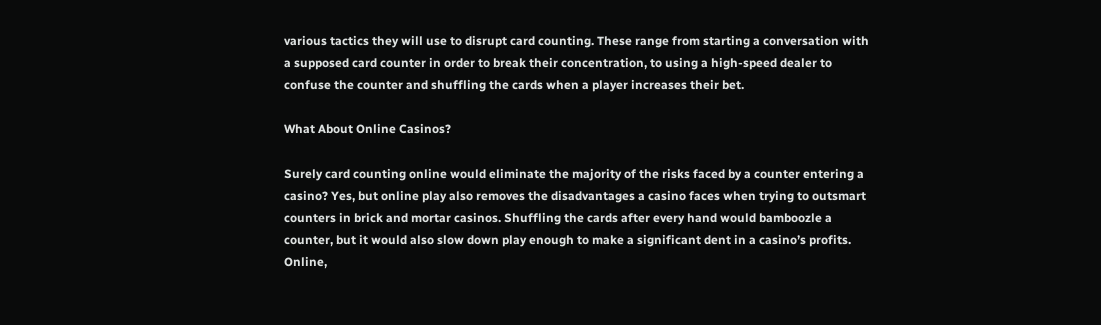various tactics they will use to disrupt card counting. These range from starting a conversation with a supposed card counter in order to break their concentration, to using a high-speed dealer to confuse the counter and shuffling the cards when a player increases their bet.

What About Online Casinos?

Surely card counting online would eliminate the majority of the risks faced by a counter entering a casino? Yes, but online play also removes the disadvantages a casino faces when trying to outsmart counters in brick and mortar casinos. Shuffling the cards after every hand would bamboozle a counter, but it would also slow down play enough to make a significant dent in a casino’s profits. Online,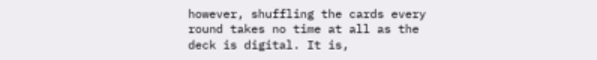however, shuffling the cards every round takes no time at all as the deck is digital. It is,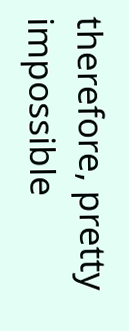therefore, pretty impossible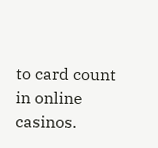to card count in online casinos.